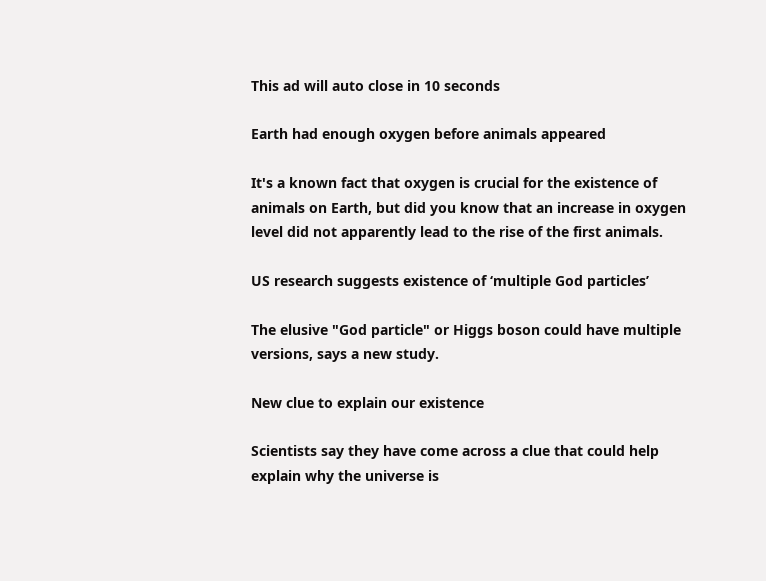This ad will auto close in 10 seconds

Earth had enough oxygen before animals appeared

It's a known fact that oxygen is crucial for the existence of animals on Earth, but did you know that an increase in oxygen level did not apparently lead to the rise of the first animals.

US research suggests existence of ‘multiple God particles’

The elusive "God particle" or Higgs boson could have multiple versions, says a new study.

New clue to explain our existence

Scientists say they have come across a clue that could help explain why the universe is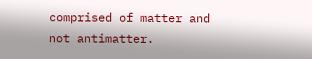comprised of matter and not antimatter.